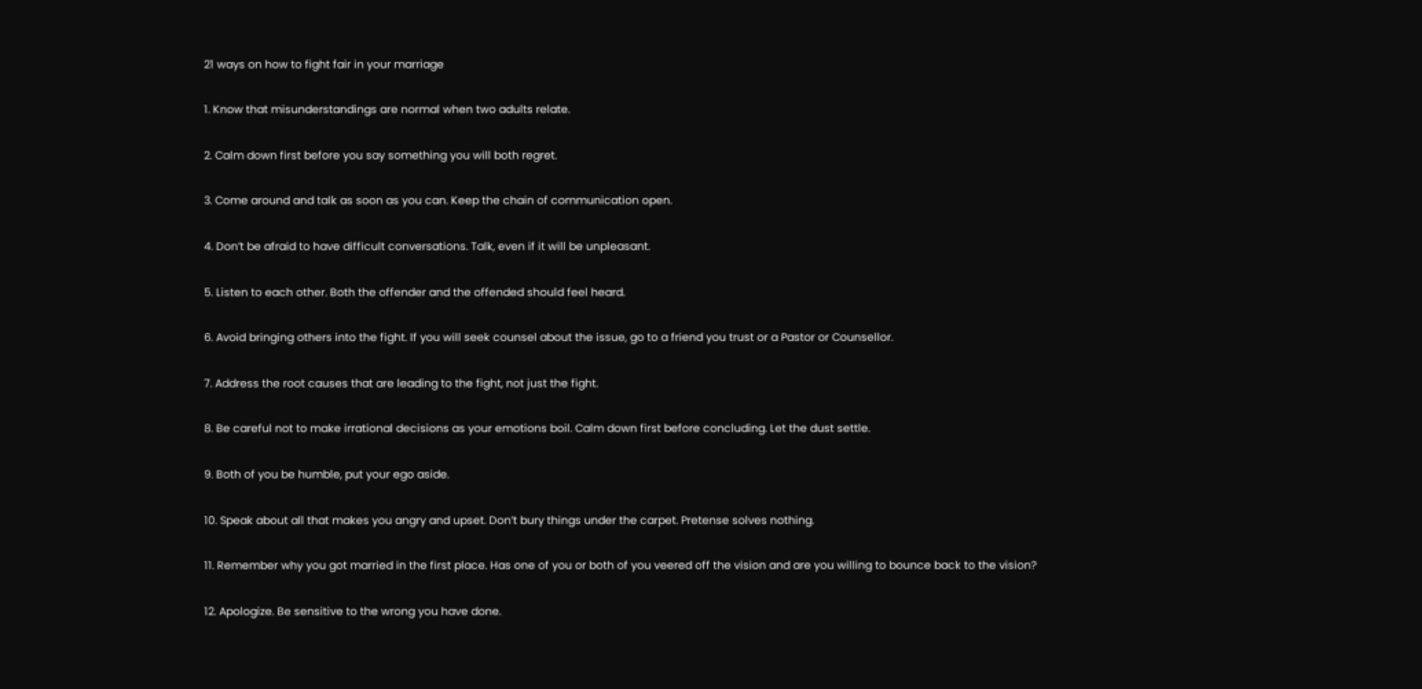21 ways on how to fight fair in your marriage

1. Know that misunderstandings are normal when two adults relate.

2. Calm down first before you say something you will both regret.

3. Come around and talk as soon as you can. Keep the chain of communication open.

4. Don’t be afraid to have difficult conversations. Talk, even if it will be unpleasant.

5. Listen to each other. Both the offender and the offended should feel heard.

6. Avoid bringing others into the fight. If you will seek counsel about the issue, go to a friend you trust or a Pastor or Counsellor.

7. Address the root causes that are leading to the fight, not just the fight.

8. Be careful not to make irrational decisions as your emotions boil. Calm down first before concluding. Let the dust settle.

9. Both of you be humble, put your ego aside.

10. Speak about all that makes you angry and upset. Don’t bury things under the carpet. Pretense solves nothing.

11. Remember why you got married in the first place. Has one of you or both of you veered off the vision and are you willing to bounce back to the vision?

12. Apologize. Be sensitive to the wrong you have done.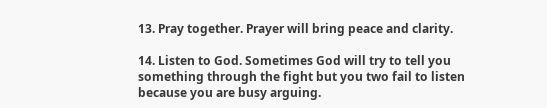13. Pray together. Prayer will bring peace and clarity.

14. Listen to God. Sometimes God will try to tell you something through the fight but you two fail to listen because you are busy arguing.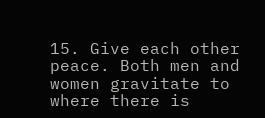15. Give each other peace. Both men and women gravitate to where there is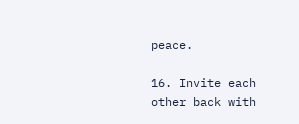peace.

16. Invite each other back with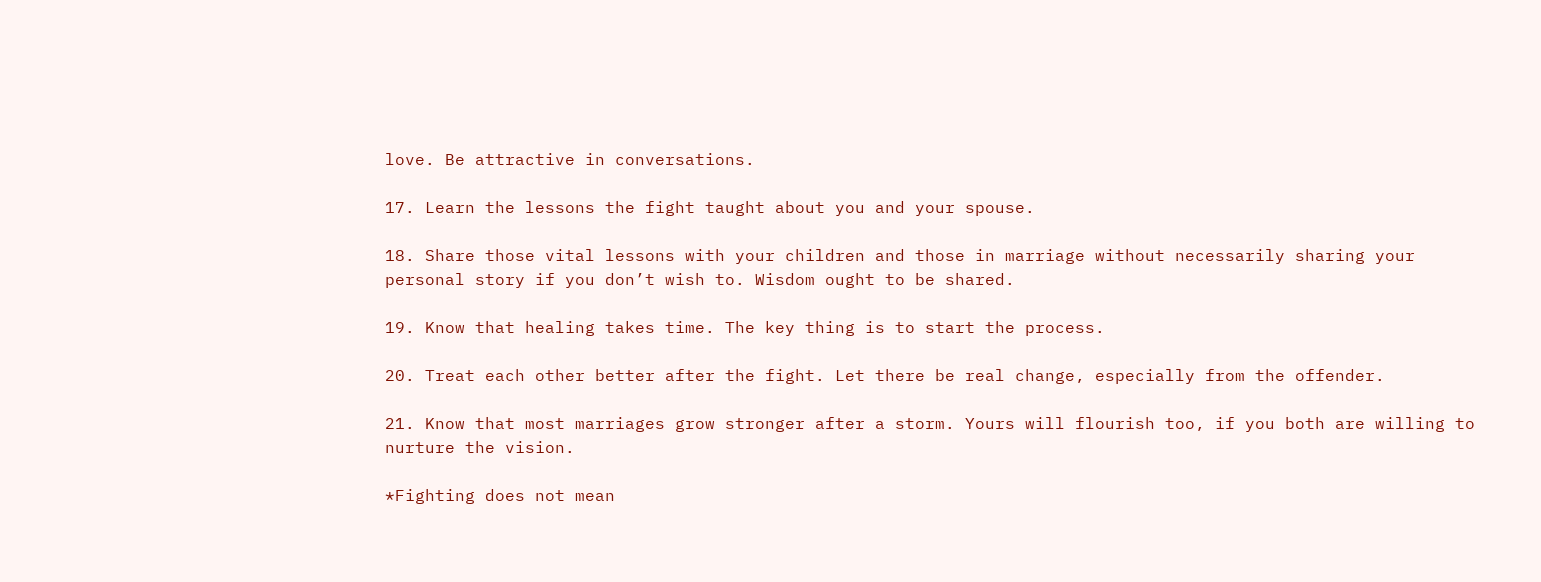love. Be attractive in conversations.

17. Learn the lessons the fight taught about you and your spouse.

18. Share those vital lessons with your children and those in marriage without necessarily sharing your personal story if you don’t wish to. Wisdom ought to be shared.

19. Know that healing takes time. The key thing is to start the process.

20. Treat each other better after the fight. Let there be real change, especially from the offender.

21. Know that most marriages grow stronger after a storm. Yours will flourish too, if you both are willing to nurture the vision.

*Fighting does not mean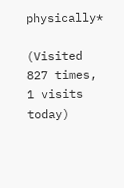physically*

(Visited 827 times, 1 visits today)